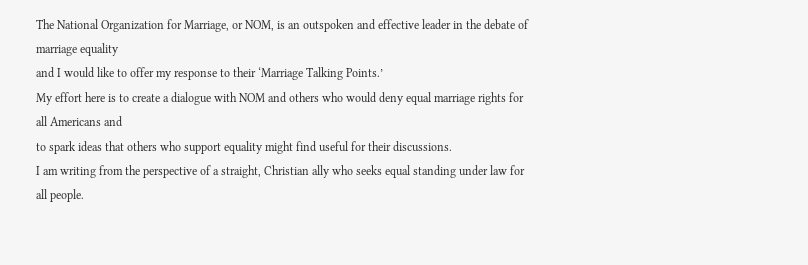The National Organization for Marriage, or NOM, is an outspoken and effective leader in the debate of marriage equality
and I would like to offer my response to their ‘Marriage Talking Points.’
My effort here is to create a dialogue with NOM and others who would deny equal marriage rights for all Americans and
to spark ideas that others who support equality might find useful for their discussions.
I am writing from the perspective of a straight, Christian ally who seeks equal standing under law for all people.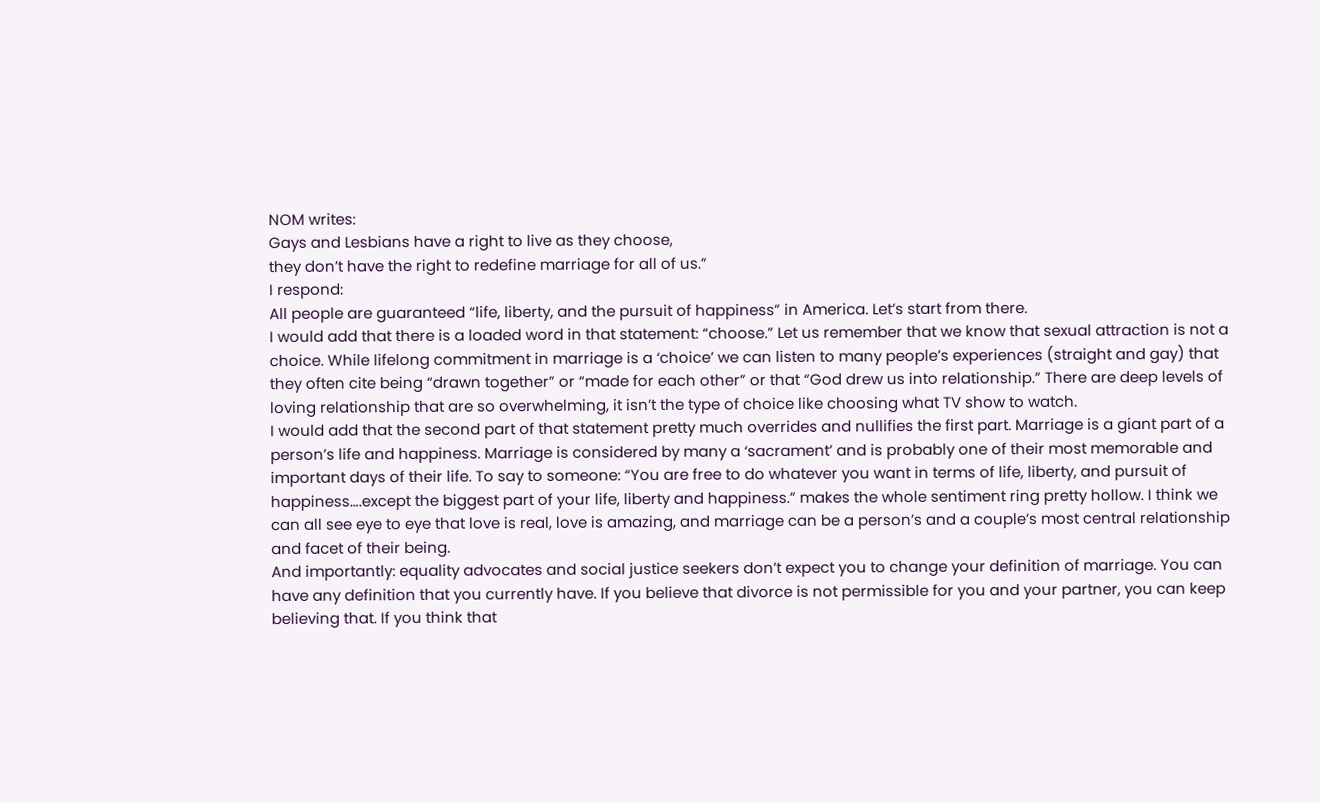NOM writes:
Gays and Lesbians have a right to live as they choose,
they don’t have the right to redefine marriage for all of us.”
I respond:
All people are guaranteed “life, liberty, and the pursuit of happiness” in America. Let’s start from there.
I would add that there is a loaded word in that statement: “choose.” Let us remember that we know that sexual attraction is not a choice. While lifelong commitment in marriage is a ‘choice’ we can listen to many people’s experiences (straight and gay) that they often cite being “drawn together” or “made for each other” or that “God drew us into relationship.” There are deep levels of loving relationship that are so overwhelming, it isn’t the type of choice like choosing what TV show to watch.
I would add that the second part of that statement pretty much overrides and nullifies the first part. Marriage is a giant part of a person’s life and happiness. Marriage is considered by many a ‘sacrament’ and is probably one of their most memorable and important days of their life. To say to someone: “You are free to do whatever you want in terms of life, liberty, and pursuit of happiness….except the biggest part of your life, liberty and happiness.” makes the whole sentiment ring pretty hollow. I think we can all see eye to eye that love is real, love is amazing, and marriage can be a person’s and a couple’s most central relationship and facet of their being.
And importantly: equality advocates and social justice seekers don’t expect you to change your definition of marriage. You can have any definition that you currently have. If you believe that divorce is not permissible for you and your partner, you can keep believing that. If you think that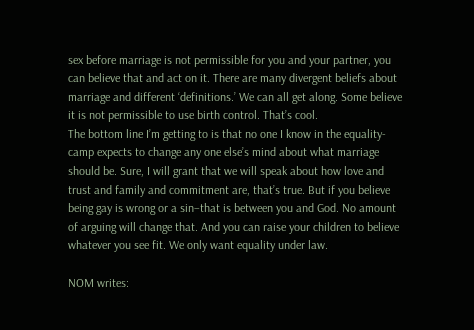sex before marriage is not permissible for you and your partner, you can believe that and act on it. There are many divergent beliefs about marriage and different ‘definitions.’ We can all get along. Some believe it is not permissible to use birth control. That’s cool.
The bottom line I’m getting to is that no one I know in the equality-camp expects to change any one else’s mind about what marriage should be. Sure, I will grant that we will speak about how love and trust and family and commitment are, that’s true. But if you believe being gay is wrong or a sin–that is between you and God. No amount of arguing will change that. And you can raise your children to believe whatever you see fit. We only want equality under law.

NOM writes: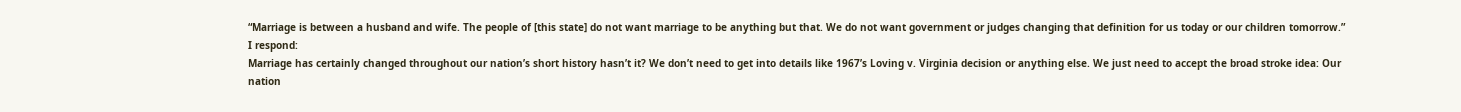“Marriage is between a husband and wife. The people of [this state] do not want marriage to be anything but that. We do not want government or judges changing that definition for us today or our children tomorrow.”
I respond:
Marriage has certainly changed throughout our nation’s short history hasn’t it? We don’t need to get into details like 1967’s Loving v. Virginia decision or anything else. We just need to accept the broad stroke idea: Our nation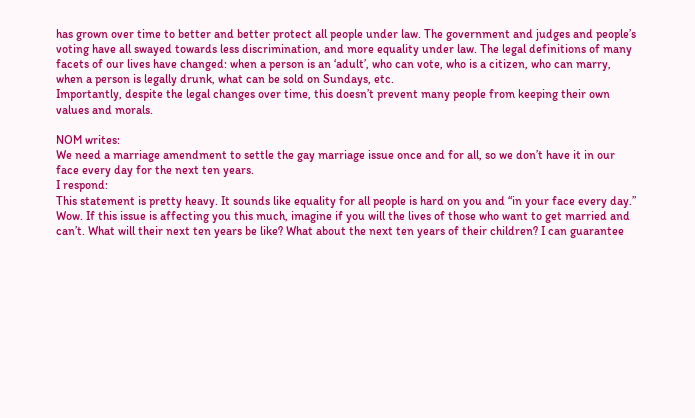has grown over time to better and better protect all people under law. The government and judges and people’s voting have all swayed towards less discrimination, and more equality under law. The legal definitions of many facets of our lives have changed: when a person is an ‘adult’, who can vote, who is a citizen, who can marry, when a person is legally drunk, what can be sold on Sundays, etc.
Importantly, despite the legal changes over time, this doesn’t prevent many people from keeping their own values and morals.

NOM writes:
We need a marriage amendment to settle the gay marriage issue once and for all, so we don’t have it in our face every day for the next ten years.
I respond:
This statement is pretty heavy. It sounds like equality for all people is hard on you and “in your face every day.” Wow. If this issue is affecting you this much, imagine if you will the lives of those who want to get married and can’t. What will their next ten years be like? What about the next ten years of their children? I can guarantee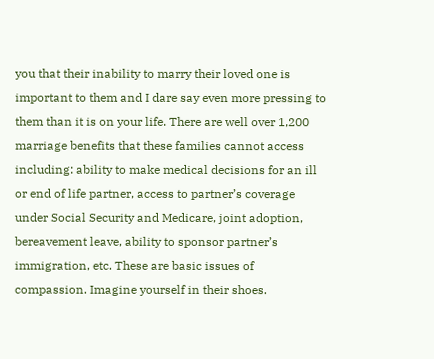you that their inability to marry their loved one is important to them and I dare say even more pressing to them than it is on your life. There are well over 1,200 marriage benefits that these families cannot access including: ability to make medical decisions for an ill or end of life partner, access to partner’s coverage under Social Security and Medicare, joint adoption, bereavement leave, ability to sponsor partner’s immigration, etc. These are basic issues of compassion. Imagine yourself in their shoes.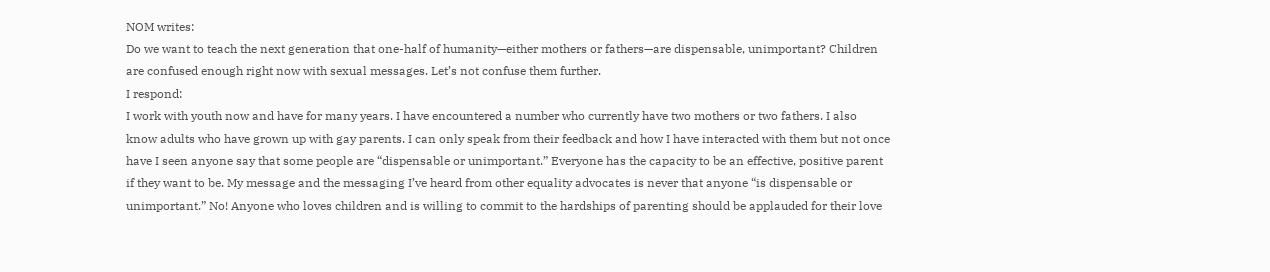NOM writes:
Do we want to teach the next generation that one-half of humanity—either mothers or fathers—are dispensable, unimportant? Children are confused enough right now with sexual messages. Let’s not confuse them further.
I respond:
I work with youth now and have for many years. I have encountered a number who currently have two mothers or two fathers. I also know adults who have grown up with gay parents. I can only speak from their feedback and how I have interacted with them but not once have I seen anyone say that some people are “dispensable or unimportant.” Everyone has the capacity to be an effective, positive parent if they want to be. My message and the messaging I’ve heard from other equality advocates is never that anyone “is dispensable or unimportant.” No! Anyone who loves children and is willing to commit to the hardships of parenting should be applauded for their love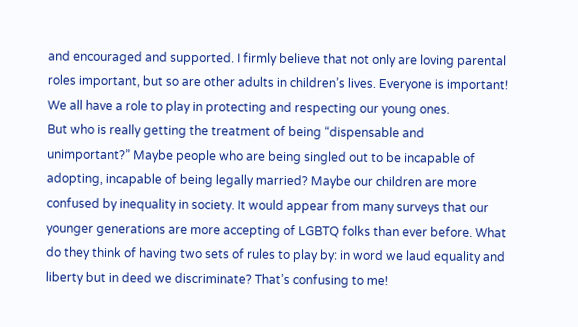and encouraged and supported. I firmly believe that not only are loving parental roles important, but so are other adults in children’s lives. Everyone is important! We all have a role to play in protecting and respecting our young ones.
But who is really getting the treatment of being “dispensable and unimportant?” Maybe people who are being singled out to be incapable of adopting, incapable of being legally married? Maybe our children are more confused by inequality in society. It would appear from many surveys that our younger generations are more accepting of LGBTQ folks than ever before. What do they think of having two sets of rules to play by: in word we laud equality and liberty but in deed we discriminate? That’s confusing to me!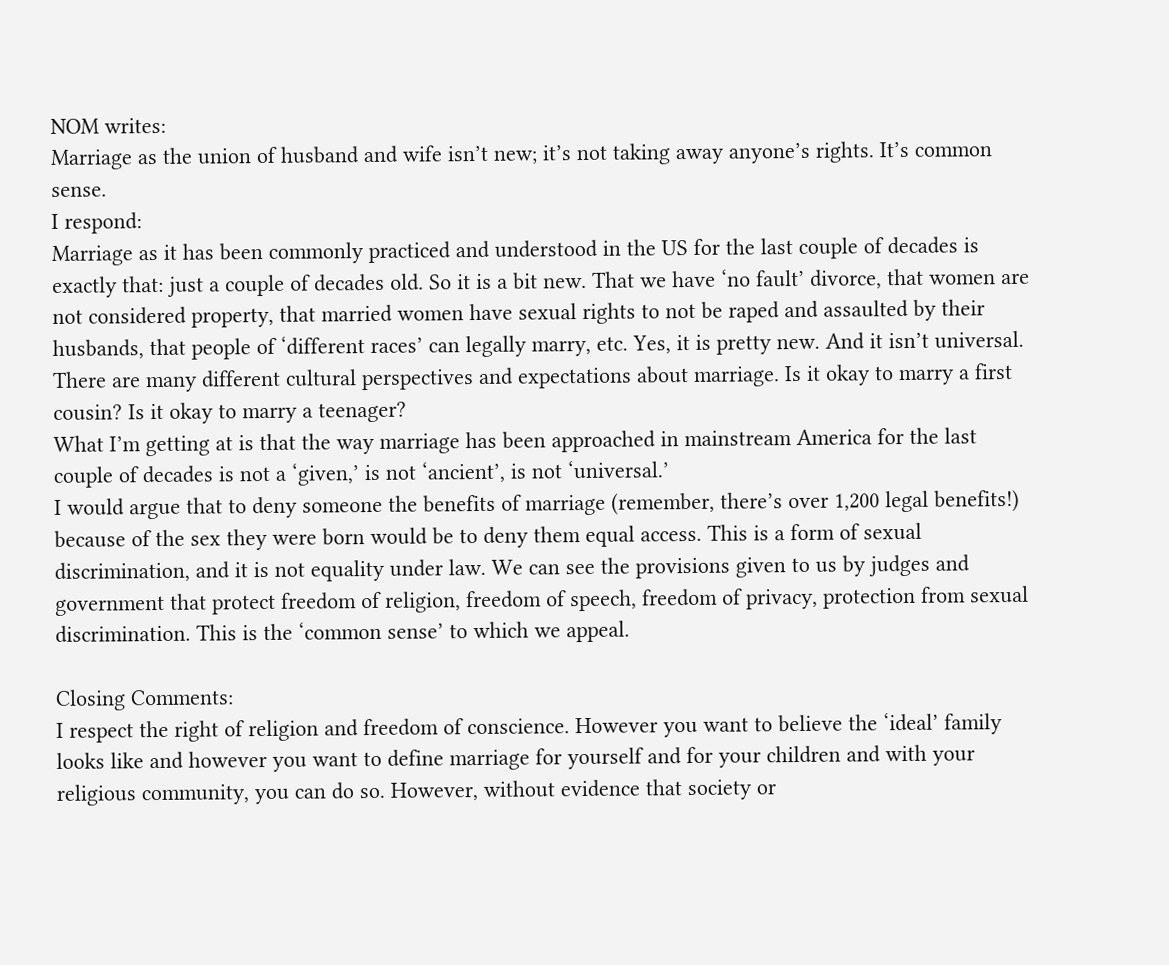NOM writes:
Marriage as the union of husband and wife isn’t new; it’s not taking away anyone’s rights. It’s common sense.
I respond:
Marriage as it has been commonly practiced and understood in the US for the last couple of decades is exactly that: just a couple of decades old. So it is a bit new. That we have ‘no fault’ divorce, that women are not considered property, that married women have sexual rights to not be raped and assaulted by their husbands, that people of ‘different races’ can legally marry, etc. Yes, it is pretty new. And it isn’t universal. There are many different cultural perspectives and expectations about marriage. Is it okay to marry a first cousin? Is it okay to marry a teenager?
What I’m getting at is that the way marriage has been approached in mainstream America for the last couple of decades is not a ‘given,’ is not ‘ancient’, is not ‘universal.’
I would argue that to deny someone the benefits of marriage (remember, there’s over 1,200 legal benefits!) because of the sex they were born would be to deny them equal access. This is a form of sexual discrimination, and it is not equality under law. We can see the provisions given to us by judges and government that protect freedom of religion, freedom of speech, freedom of privacy, protection from sexual discrimination. This is the ‘common sense’ to which we appeal.

Closing Comments:
I respect the right of religion and freedom of conscience. However you want to believe the ‘ideal’ family looks like and however you want to define marriage for yourself and for your children and with your religious community, you can do so. However, without evidence that society or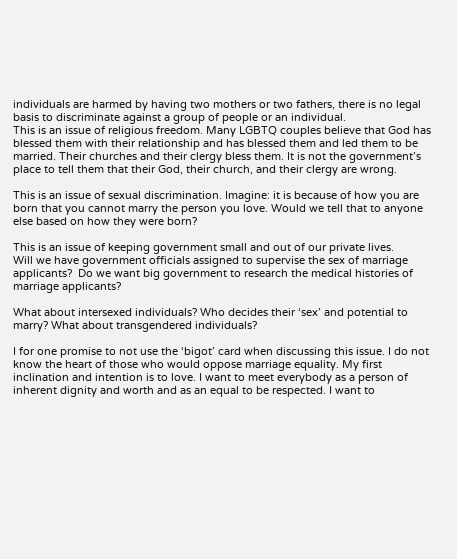individuals are harmed by having two mothers or two fathers, there is no legal basis to discriminate against a group of people or an individual.
This is an issue of religious freedom. Many LGBTQ couples believe that God has blessed them with their relationship and has blessed them and led them to be married. Their churches and their clergy bless them. It is not the government’s place to tell them that their God, their church, and their clergy are wrong.

This is an issue of sexual discrimination. Imagine: it is because of how you are born that you cannot marry the person you love. Would we tell that to anyone else based on how they were born?

This is an issue of keeping government small and out of our private lives.
Will we have government officials assigned to supervise the sex of marriage applicants?  Do we want big government to research the medical histories of marriage applicants?

What about intersexed individuals? Who decides their ‘sex’ and potential to marry? What about transgendered individuals?

I for one promise to not use the ‘bigot’ card when discussing this issue. I do not know the heart of those who would oppose marriage equality. My first inclination and intention is to love. I want to meet everybody as a person of inherent dignity and worth and as an equal to be respected. I want to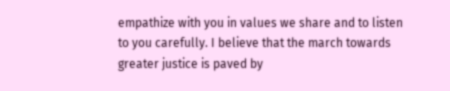empathize with you in values we share and to listen to you carefully. I believe that the march towards greater justice is paved by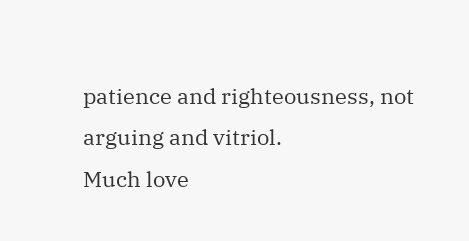patience and righteousness, not arguing and vitriol.
Much love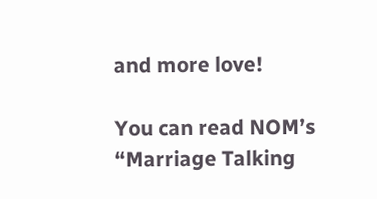and more love!

You can read NOM’s “Marriage Talking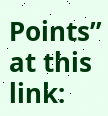Points” at this link: